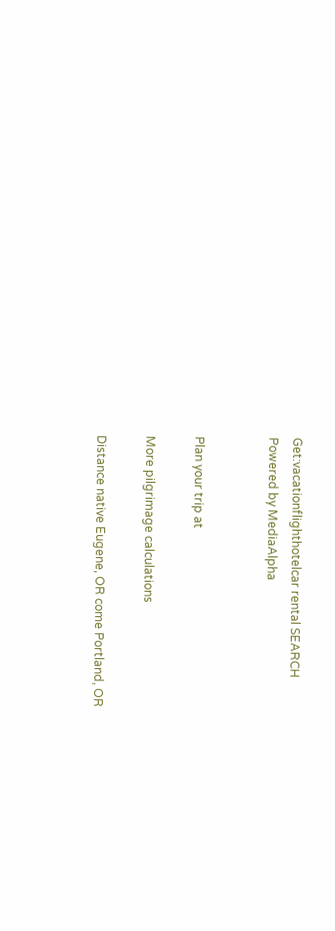Get:vacationflighthotelcar rental SEARCH
Powered by MediaAlpha


Plan your trip at

More pilgrimage calculations

Distance native Eugene, OR come Portland, OR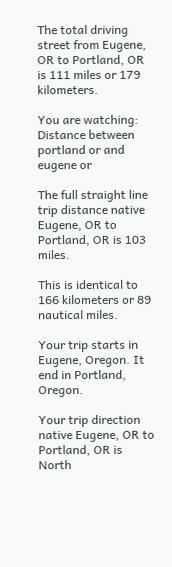The total driving street from Eugene, OR to Portland, OR is 111 miles or 179 kilometers.

You are watching: Distance between portland or and eugene or

The full straight line trip distance native Eugene, OR to Portland, OR is 103 miles.

This is identical to 166 kilometers or 89 nautical miles.

Your trip starts in Eugene, Oregon. It end in Portland, Oregon.

Your trip direction native Eugene, OR to Portland, OR is North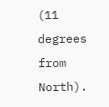(11 degrees from North).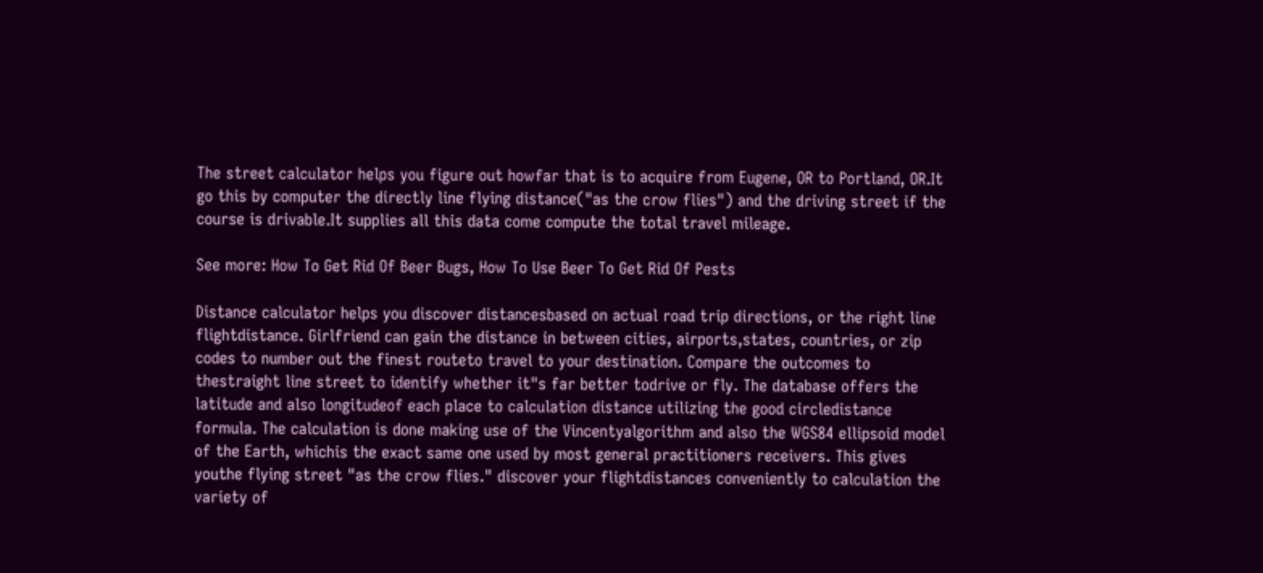The street calculator helps you figure out howfar that is to acquire from Eugene, OR to Portland, OR.It go this by computer the directly line flying distance("as the crow flies") and the driving street if the course is drivable.It supplies all this data come compute the total travel mileage.

See more: How To Get Rid Of Beer Bugs, How To Use Beer To Get Rid Of Pests

Distance calculator helps you discover distancesbased on actual road trip directions, or the right line flightdistance. Girlfriend can gain the distance in between cities, airports,states, countries, or zip codes to number out the finest routeto travel to your destination. Compare the outcomes to thestraight line street to identify whether it"s far better todrive or fly. The database offers the latitude and also longitudeof each place to calculation distance utilizing the good circledistance formula. The calculation is done making use of the Vincentyalgorithm and also the WGS84 ellipsoid model of the Earth, whichis the exact same one used by most general practitioners receivers. This gives youthe flying street "as the crow flies." discover your flightdistances conveniently to calculation the variety of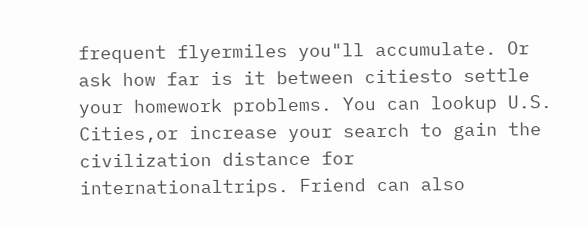frequent flyermiles you"ll accumulate. Or ask how far is it between citiesto settle your homework problems. You can lookup U.S. Cities,or increase your search to gain the civilization distance for internationaltrips. Friend can also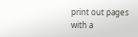print out pages with a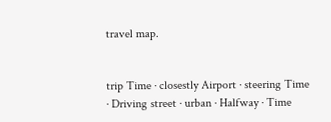travel map.


trip Time · closestly Airport · steering Time · Driving street · urban · Halfway · Time